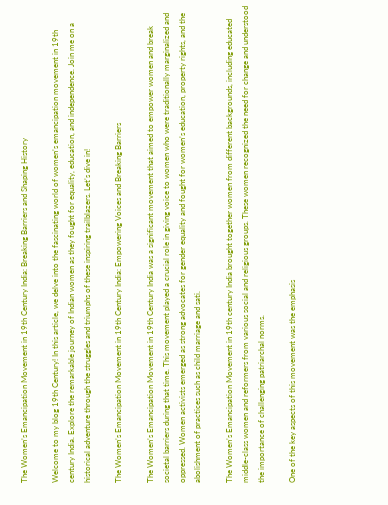The Women’s Emancipation Movement in 19th Century India: Breaking Barriers and Shaping History

Welcome to my blog 19th Century! In this article, we delve into the fascinating world of women’s emancipation movement in 19th century India. Explore the remarkable journey of Indian women as they fought for equality, education, and independence. Join me on a historical adventure through the struggles and triumphs of these inspiring trailblazers. Let’s dive in!

The Women’s Emancipation Movement in 19th Century India: Empowering Voices and Breaking Barriers

The Women’s Emancipation Movement in 19th Century India was a significant movement that aimed to empower women and break societal barriers during that time. This movement played a crucial role in giving voice to women who were traditionally marginalized and oppressed. Women activists emerged as strong advocates for gender equality and fought for women’s education, property rights, and the abolishment of practices such as child marriage and sati.

The Women’s Emancipation Movement in 19th century India brought together women from different backgrounds, including educated middle-class women and reformers from various social and religious groups. These women recognized the need for change and understood the importance of challenging patriarchal norms.

One of the key aspects of this movement was the emphasis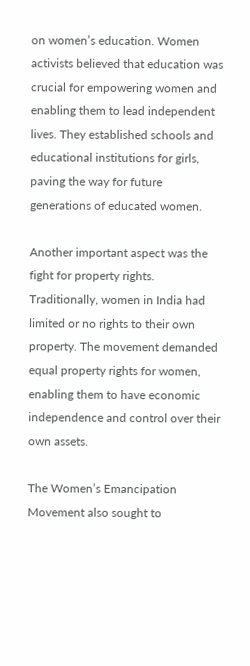on women’s education. Women activists believed that education was crucial for empowering women and enabling them to lead independent lives. They established schools and educational institutions for girls, paving the way for future generations of educated women.

Another important aspect was the fight for property rights. Traditionally, women in India had limited or no rights to their own property. The movement demanded equal property rights for women, enabling them to have economic independence and control over their own assets.

The Women’s Emancipation Movement also sought to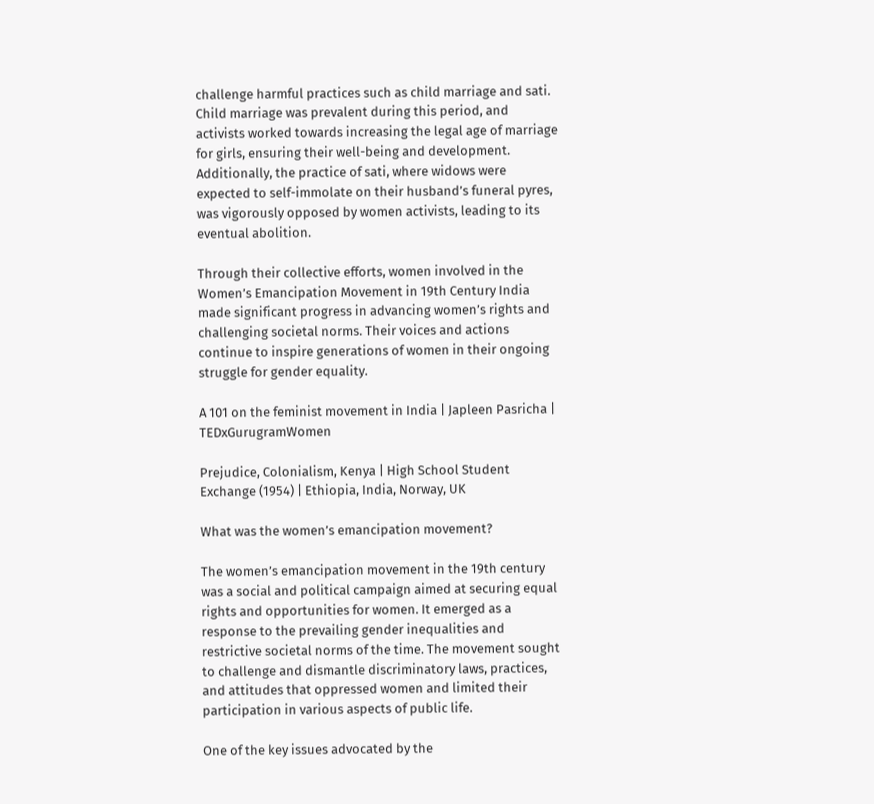challenge harmful practices such as child marriage and sati. Child marriage was prevalent during this period, and activists worked towards increasing the legal age of marriage for girls, ensuring their well-being and development. Additionally, the practice of sati, where widows were expected to self-immolate on their husband’s funeral pyres, was vigorously opposed by women activists, leading to its eventual abolition.

Through their collective efforts, women involved in the Women’s Emancipation Movement in 19th Century India made significant progress in advancing women’s rights and challenging societal norms. Their voices and actions continue to inspire generations of women in their ongoing struggle for gender equality.

A 101 on the feminist movement in India | Japleen Pasricha | TEDxGurugramWomen

Prejudice, Colonialism, Kenya | High School Student Exchange (1954) | Ethiopia, India, Norway, UK

What was the women’s emancipation movement?

The women’s emancipation movement in the 19th century was a social and political campaign aimed at securing equal rights and opportunities for women. It emerged as a response to the prevailing gender inequalities and restrictive societal norms of the time. The movement sought to challenge and dismantle discriminatory laws, practices, and attitudes that oppressed women and limited their participation in various aspects of public life.

One of the key issues advocated by the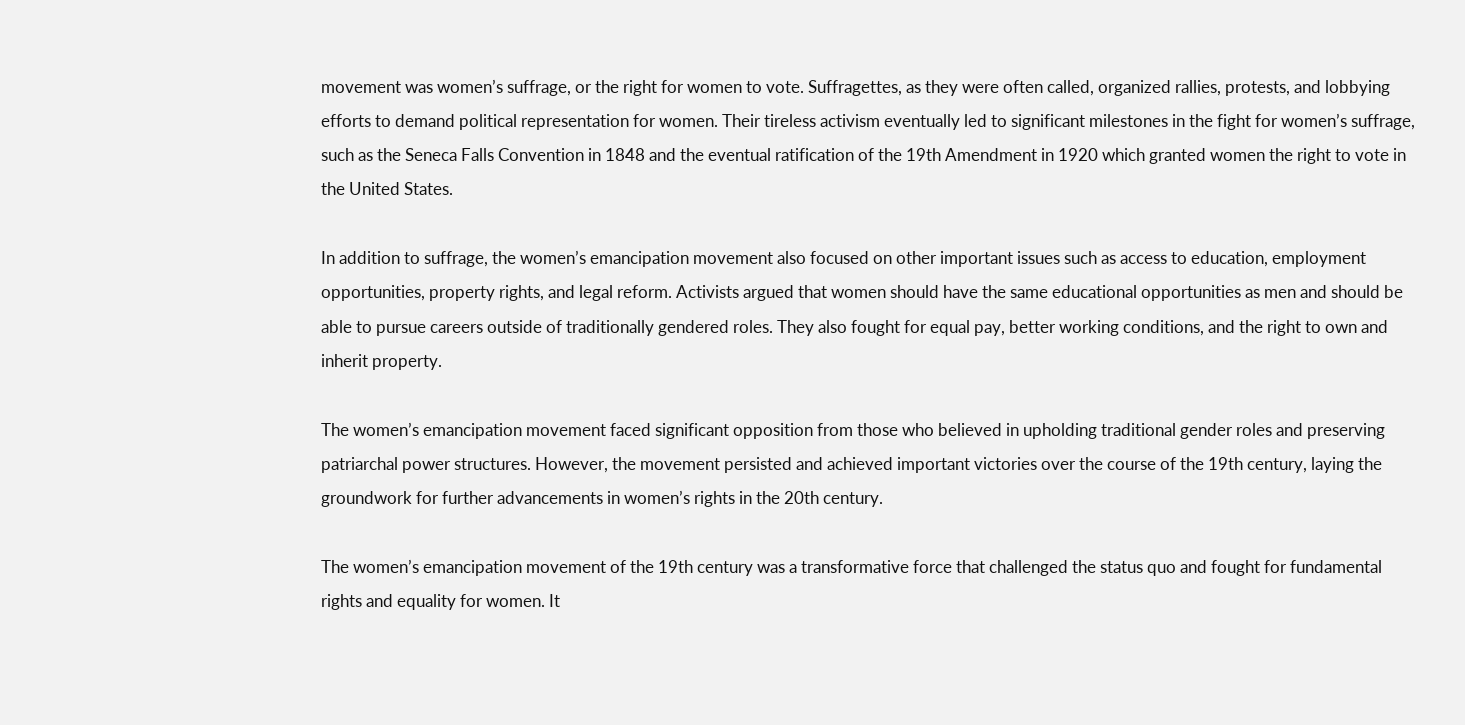movement was women’s suffrage, or the right for women to vote. Suffragettes, as they were often called, organized rallies, protests, and lobbying efforts to demand political representation for women. Their tireless activism eventually led to significant milestones in the fight for women’s suffrage, such as the Seneca Falls Convention in 1848 and the eventual ratification of the 19th Amendment in 1920 which granted women the right to vote in the United States.

In addition to suffrage, the women’s emancipation movement also focused on other important issues such as access to education, employment opportunities, property rights, and legal reform. Activists argued that women should have the same educational opportunities as men and should be able to pursue careers outside of traditionally gendered roles. They also fought for equal pay, better working conditions, and the right to own and inherit property.

The women’s emancipation movement faced significant opposition from those who believed in upholding traditional gender roles and preserving patriarchal power structures. However, the movement persisted and achieved important victories over the course of the 19th century, laying the groundwork for further advancements in women’s rights in the 20th century.

The women’s emancipation movement of the 19th century was a transformative force that challenged the status quo and fought for fundamental rights and equality for women. It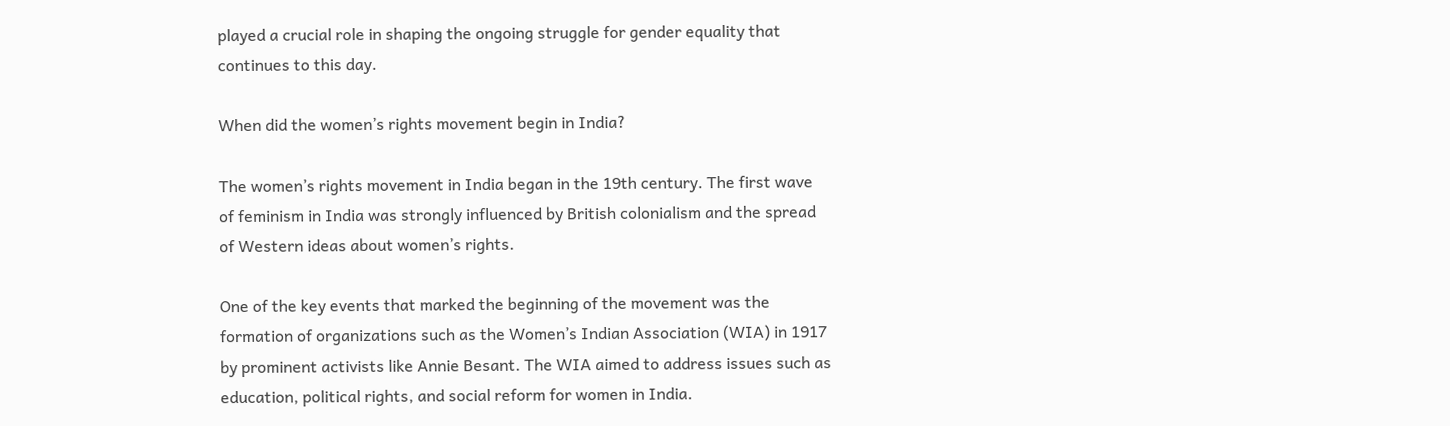played a crucial role in shaping the ongoing struggle for gender equality that continues to this day.

When did the women’s rights movement begin in India?

The women’s rights movement in India began in the 19th century. The first wave of feminism in India was strongly influenced by British colonialism and the spread of Western ideas about women’s rights.

One of the key events that marked the beginning of the movement was the formation of organizations such as the Women’s Indian Association (WIA) in 1917 by prominent activists like Annie Besant. The WIA aimed to address issues such as education, political rights, and social reform for women in India.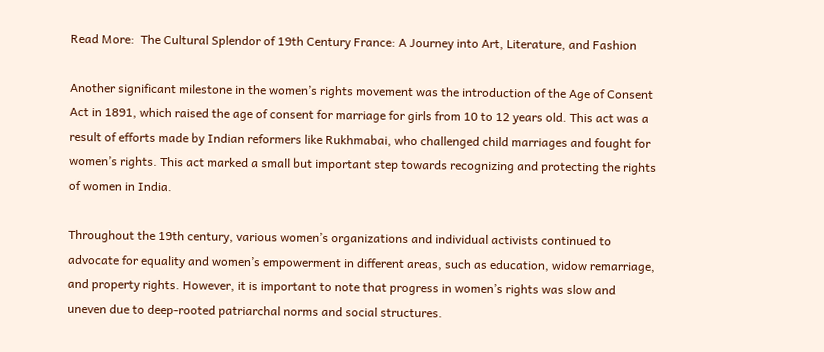Read More:  The Cultural Splendor of 19th Century France: A Journey into Art, Literature, and Fashion

Another significant milestone in the women’s rights movement was the introduction of the Age of Consent Act in 1891, which raised the age of consent for marriage for girls from 10 to 12 years old. This act was a result of efforts made by Indian reformers like Rukhmabai, who challenged child marriages and fought for women’s rights. This act marked a small but important step towards recognizing and protecting the rights of women in India.

Throughout the 19th century, various women’s organizations and individual activists continued to advocate for equality and women’s empowerment in different areas, such as education, widow remarriage, and property rights. However, it is important to note that progress in women’s rights was slow and uneven due to deep-rooted patriarchal norms and social structures.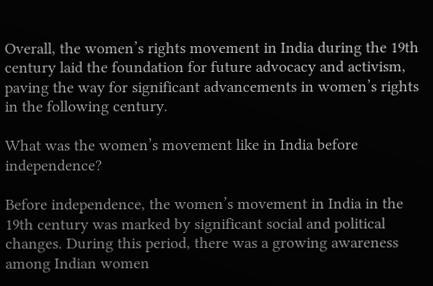Overall, the women’s rights movement in India during the 19th century laid the foundation for future advocacy and activism, paving the way for significant advancements in women’s rights in the following century.

What was the women’s movement like in India before independence?

Before independence, the women’s movement in India in the 19th century was marked by significant social and political changes. During this period, there was a growing awareness among Indian women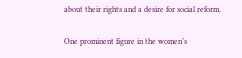about their rights and a desire for social reform.

One prominent figure in the women’s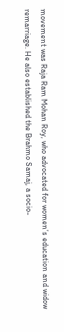movement was Raja Ram Mohan Roy, who advocated for women’s education and widow remarriage. He also established the Brahmo Samaj, a socio-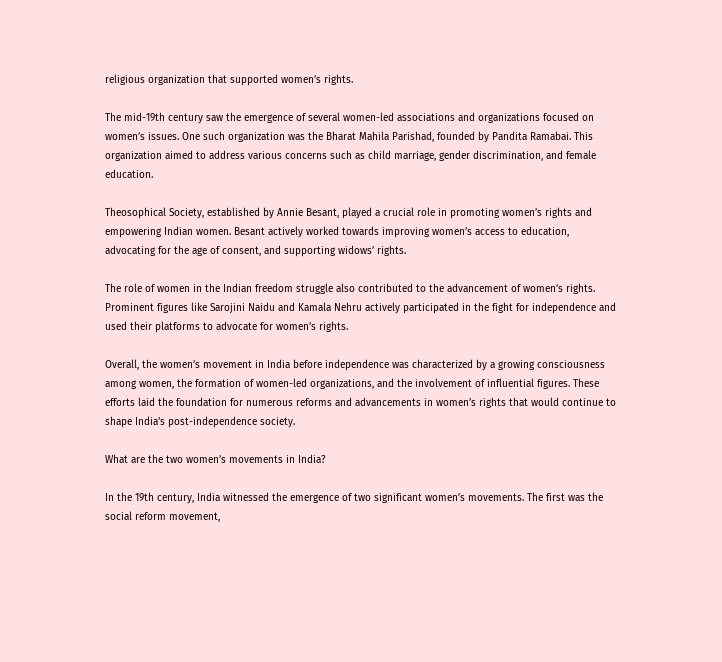religious organization that supported women’s rights.

The mid-19th century saw the emergence of several women-led associations and organizations focused on women’s issues. One such organization was the Bharat Mahila Parishad, founded by Pandita Ramabai. This organization aimed to address various concerns such as child marriage, gender discrimination, and female education.

Theosophical Society, established by Annie Besant, played a crucial role in promoting women’s rights and empowering Indian women. Besant actively worked towards improving women’s access to education, advocating for the age of consent, and supporting widows’ rights.

The role of women in the Indian freedom struggle also contributed to the advancement of women’s rights. Prominent figures like Sarojini Naidu and Kamala Nehru actively participated in the fight for independence and used their platforms to advocate for women’s rights.

Overall, the women’s movement in India before independence was characterized by a growing consciousness among women, the formation of women-led organizations, and the involvement of influential figures. These efforts laid the foundation for numerous reforms and advancements in women’s rights that would continue to shape India’s post-independence society.

What are the two women’s movements in India?

In the 19th century, India witnessed the emergence of two significant women’s movements. The first was the social reform movement,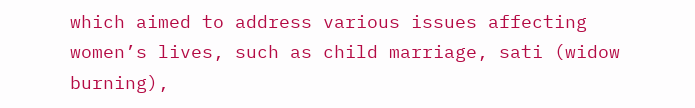which aimed to address various issues affecting women’s lives, such as child marriage, sati (widow burning),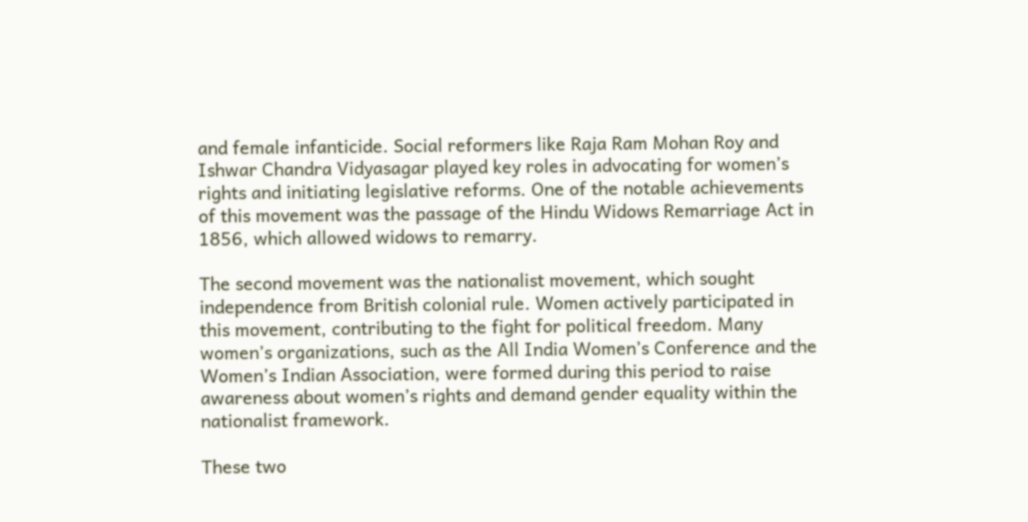and female infanticide. Social reformers like Raja Ram Mohan Roy and Ishwar Chandra Vidyasagar played key roles in advocating for women’s rights and initiating legislative reforms. One of the notable achievements of this movement was the passage of the Hindu Widows Remarriage Act in 1856, which allowed widows to remarry.

The second movement was the nationalist movement, which sought independence from British colonial rule. Women actively participated in this movement, contributing to the fight for political freedom. Many women’s organizations, such as the All India Women’s Conference and the Women’s Indian Association, were formed during this period to raise awareness about women’s rights and demand gender equality within the nationalist framework.

These two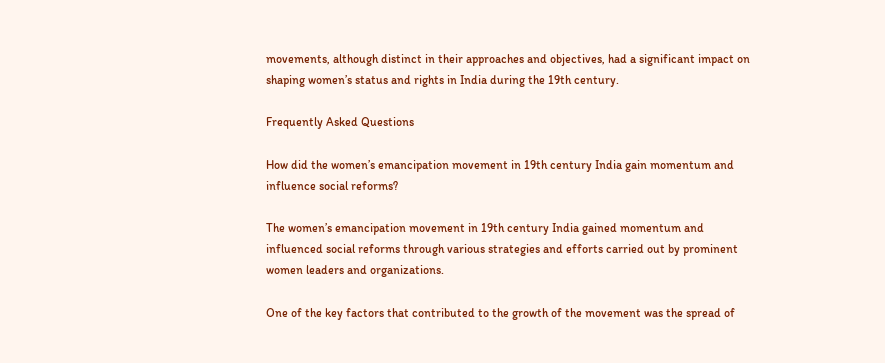movements, although distinct in their approaches and objectives, had a significant impact on shaping women’s status and rights in India during the 19th century.

Frequently Asked Questions

How did the women’s emancipation movement in 19th century India gain momentum and influence social reforms?

The women’s emancipation movement in 19th century India gained momentum and influenced social reforms through various strategies and efforts carried out by prominent women leaders and organizations.

One of the key factors that contributed to the growth of the movement was the spread of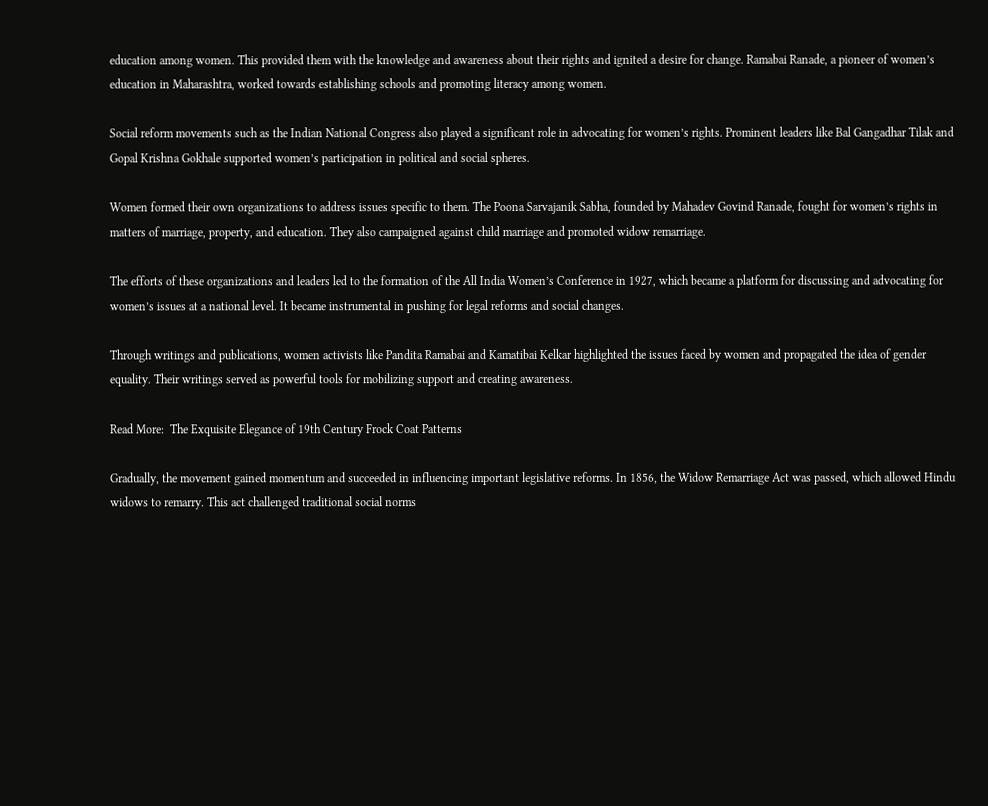education among women. This provided them with the knowledge and awareness about their rights and ignited a desire for change. Ramabai Ranade, a pioneer of women’s education in Maharashtra, worked towards establishing schools and promoting literacy among women.

Social reform movements such as the Indian National Congress also played a significant role in advocating for women’s rights. Prominent leaders like Bal Gangadhar Tilak and Gopal Krishna Gokhale supported women’s participation in political and social spheres.

Women formed their own organizations to address issues specific to them. The Poona Sarvajanik Sabha, founded by Mahadev Govind Ranade, fought for women’s rights in matters of marriage, property, and education. They also campaigned against child marriage and promoted widow remarriage.

The efforts of these organizations and leaders led to the formation of the All India Women’s Conference in 1927, which became a platform for discussing and advocating for women’s issues at a national level. It became instrumental in pushing for legal reforms and social changes.

Through writings and publications, women activists like Pandita Ramabai and Kamatibai Kelkar highlighted the issues faced by women and propagated the idea of gender equality. Their writings served as powerful tools for mobilizing support and creating awareness.

Read More:  The Exquisite Elegance of 19th Century Frock Coat Patterns

Gradually, the movement gained momentum and succeeded in influencing important legislative reforms. In 1856, the Widow Remarriage Act was passed, which allowed Hindu widows to remarry. This act challenged traditional social norms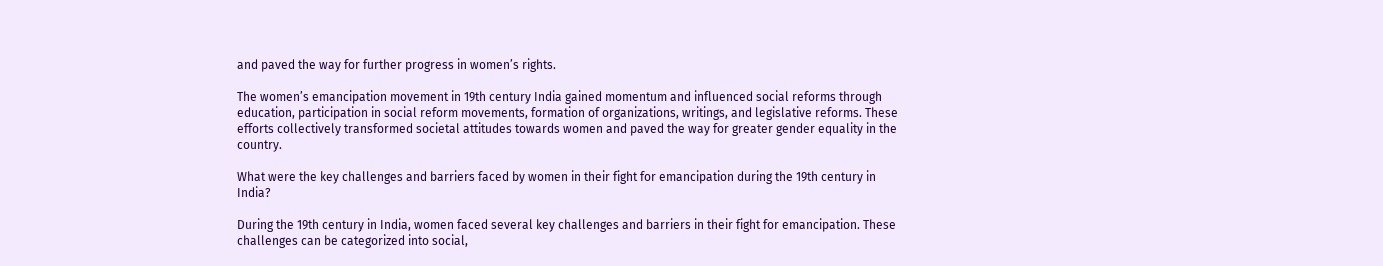and paved the way for further progress in women’s rights.

The women’s emancipation movement in 19th century India gained momentum and influenced social reforms through education, participation in social reform movements, formation of organizations, writings, and legislative reforms. These efforts collectively transformed societal attitudes towards women and paved the way for greater gender equality in the country.

What were the key challenges and barriers faced by women in their fight for emancipation during the 19th century in India?

During the 19th century in India, women faced several key challenges and barriers in their fight for emancipation. These challenges can be categorized into social,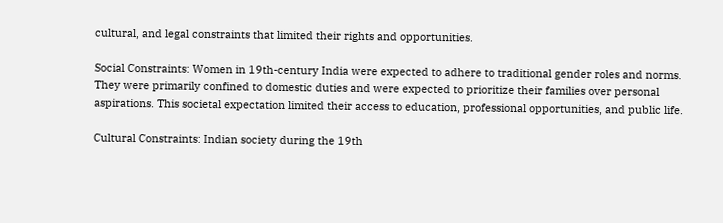cultural, and legal constraints that limited their rights and opportunities.

Social Constraints: Women in 19th-century India were expected to adhere to traditional gender roles and norms. They were primarily confined to domestic duties and were expected to prioritize their families over personal aspirations. This societal expectation limited their access to education, professional opportunities, and public life.

Cultural Constraints: Indian society during the 19th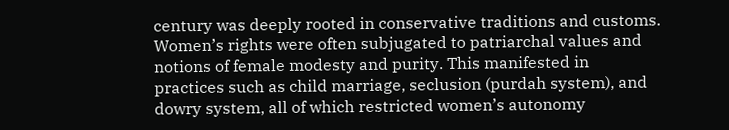century was deeply rooted in conservative traditions and customs. Women’s rights were often subjugated to patriarchal values and notions of female modesty and purity. This manifested in practices such as child marriage, seclusion (purdah system), and dowry system, all of which restricted women’s autonomy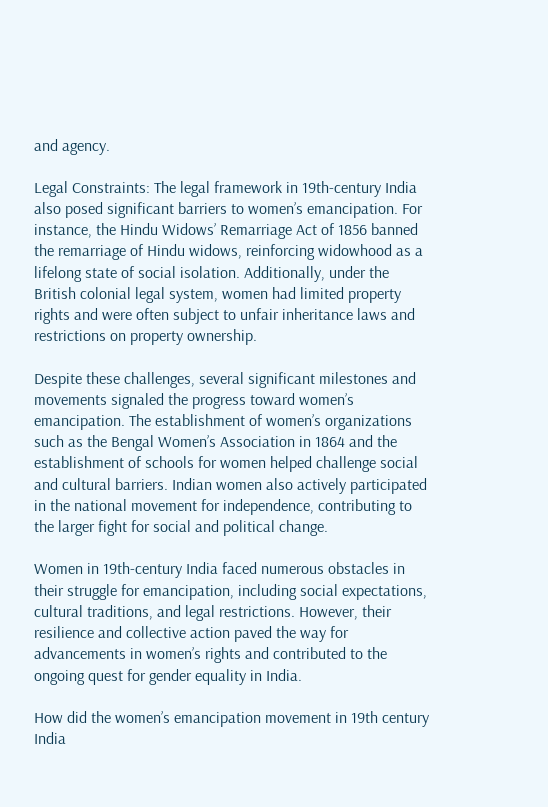and agency.

Legal Constraints: The legal framework in 19th-century India also posed significant barriers to women’s emancipation. For instance, the Hindu Widows’ Remarriage Act of 1856 banned the remarriage of Hindu widows, reinforcing widowhood as a lifelong state of social isolation. Additionally, under the British colonial legal system, women had limited property rights and were often subject to unfair inheritance laws and restrictions on property ownership.

Despite these challenges, several significant milestones and movements signaled the progress toward women’s emancipation. The establishment of women’s organizations such as the Bengal Women’s Association in 1864 and the establishment of schools for women helped challenge social and cultural barriers. Indian women also actively participated in the national movement for independence, contributing to the larger fight for social and political change.

Women in 19th-century India faced numerous obstacles in their struggle for emancipation, including social expectations, cultural traditions, and legal restrictions. However, their resilience and collective action paved the way for advancements in women’s rights and contributed to the ongoing quest for gender equality in India.

How did the women’s emancipation movement in 19th century India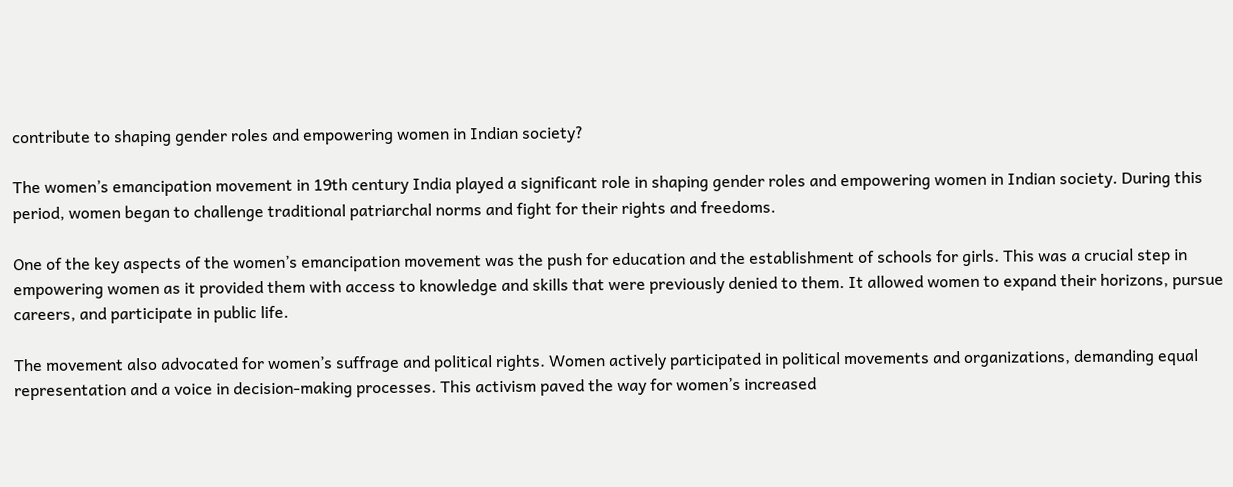contribute to shaping gender roles and empowering women in Indian society?

The women’s emancipation movement in 19th century India played a significant role in shaping gender roles and empowering women in Indian society. During this period, women began to challenge traditional patriarchal norms and fight for their rights and freedoms.

One of the key aspects of the women’s emancipation movement was the push for education and the establishment of schools for girls. This was a crucial step in empowering women as it provided them with access to knowledge and skills that were previously denied to them. It allowed women to expand their horizons, pursue careers, and participate in public life.

The movement also advocated for women’s suffrage and political rights. Women actively participated in political movements and organizations, demanding equal representation and a voice in decision-making processes. This activism paved the way for women’s increased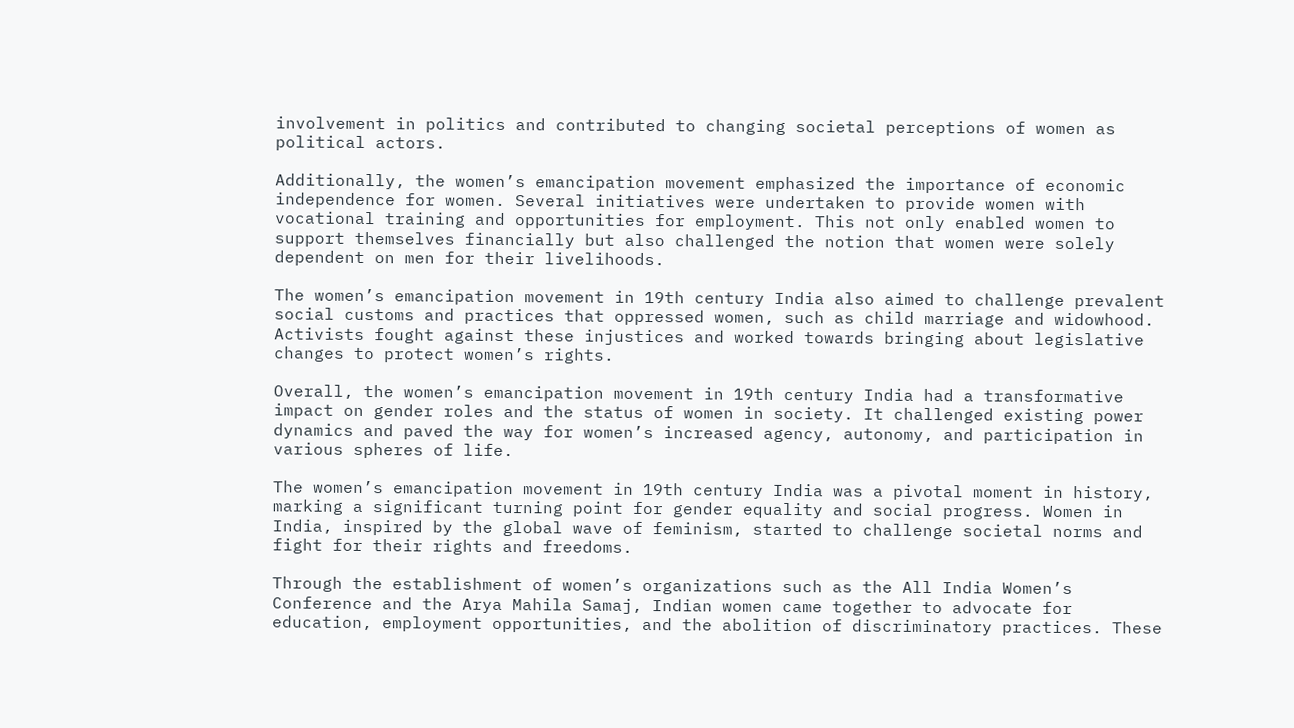involvement in politics and contributed to changing societal perceptions of women as political actors.

Additionally, the women’s emancipation movement emphasized the importance of economic independence for women. Several initiatives were undertaken to provide women with vocational training and opportunities for employment. This not only enabled women to support themselves financially but also challenged the notion that women were solely dependent on men for their livelihoods.

The women’s emancipation movement in 19th century India also aimed to challenge prevalent social customs and practices that oppressed women, such as child marriage and widowhood. Activists fought against these injustices and worked towards bringing about legislative changes to protect women’s rights.

Overall, the women’s emancipation movement in 19th century India had a transformative impact on gender roles and the status of women in society. It challenged existing power dynamics and paved the way for women’s increased agency, autonomy, and participation in various spheres of life.

The women’s emancipation movement in 19th century India was a pivotal moment in history, marking a significant turning point for gender equality and social progress. Women in India, inspired by the global wave of feminism, started to challenge societal norms and fight for their rights and freedoms.

Through the establishment of women’s organizations such as the All India Women’s Conference and the Arya Mahila Samaj, Indian women came together to advocate for education, employment opportunities, and the abolition of discriminatory practices. These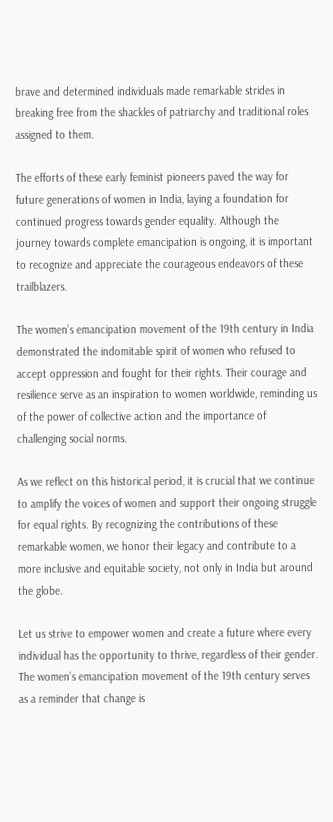brave and determined individuals made remarkable strides in breaking free from the shackles of patriarchy and traditional roles assigned to them.

The efforts of these early feminist pioneers paved the way for future generations of women in India, laying a foundation for continued progress towards gender equality. Although the journey towards complete emancipation is ongoing, it is important to recognize and appreciate the courageous endeavors of these trailblazers.

The women’s emancipation movement of the 19th century in India demonstrated the indomitable spirit of women who refused to accept oppression and fought for their rights. Their courage and resilience serve as an inspiration to women worldwide, reminding us of the power of collective action and the importance of challenging social norms.

As we reflect on this historical period, it is crucial that we continue to amplify the voices of women and support their ongoing struggle for equal rights. By recognizing the contributions of these remarkable women, we honor their legacy and contribute to a more inclusive and equitable society, not only in India but around the globe.

Let us strive to empower women and create a future where every individual has the opportunity to thrive, regardless of their gender. The women’s emancipation movement of the 19th century serves as a reminder that change is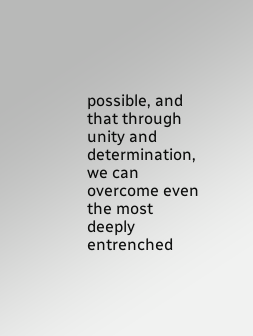possible, and that through unity and determination, we can overcome even the most deeply entrenched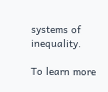systems of inequality.

To learn more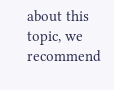about this topic, we recommend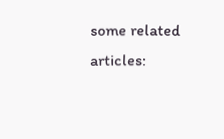some related articles: